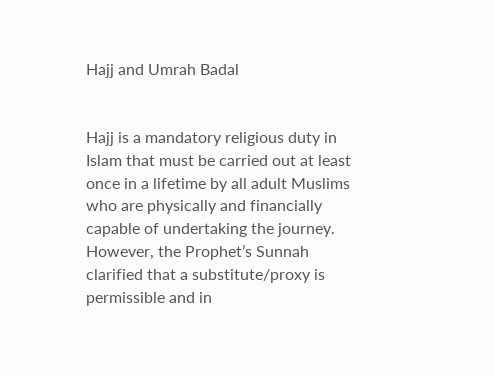Hajj and Umrah Badal


Hajj is a mandatory religious duty in Islam that must be carried out at least once in a lifetime by all adult Muslims who are physically and financially capable of undertaking the journey. However, the Prophet’s Sunnah clarified that a substitute/proxy is permissible and in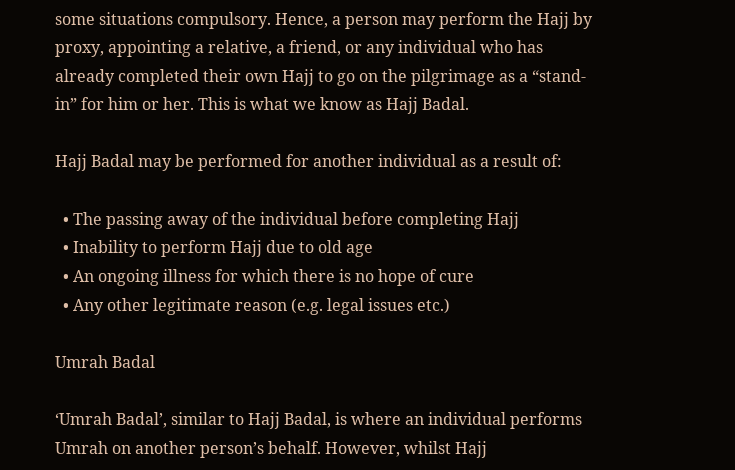some situations compulsory. Hence, a person may perform the Hajj by proxy, appointing a relative, a friend, or any individual who has already completed their own Hajj to go on the pilgrimage as a “stand-in” for him or her. This is what we know as Hajj Badal.

Hajj Badal may be performed for another individual as a result of:

  • The passing away of the individual before completing Hajj
  • Inability to perform Hajj due to old age
  • An ongoing illness for which there is no hope of cure
  • Any other legitimate reason (e.g. legal issues etc.)

Umrah Badal

‘Umrah Badal’, similar to Hajj Badal, is where an individual performs Umrah on another person’s behalf. However, whilst Hajj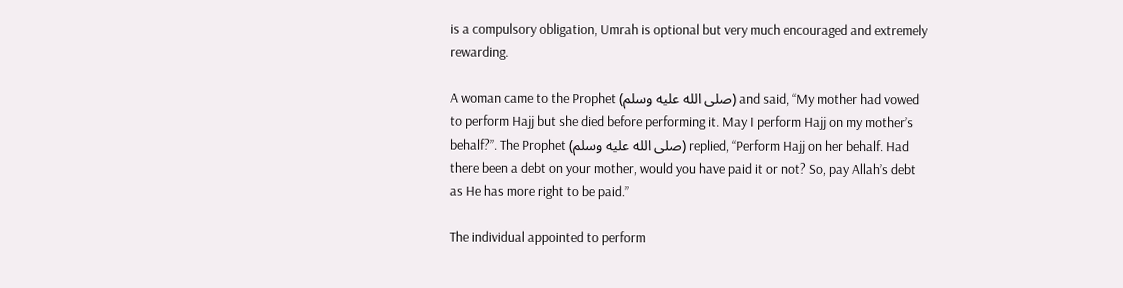is a compulsory obligation, Umrah is optional but very much encouraged and extremely rewarding.

A woman came to the Prophet (صلى الله عليه وسلم) and said, “My mother had vowed to perform Hajj but she died before performing it. May I perform Hajj on my mother’s behalf?”. The Prophet (صلى الله عليه وسلم) replied, “Perform Hajj on her behalf. Had there been a debt on your mother, would you have paid it or not? So, pay Allah’s debt as He has more right to be paid.”

The individual appointed to perform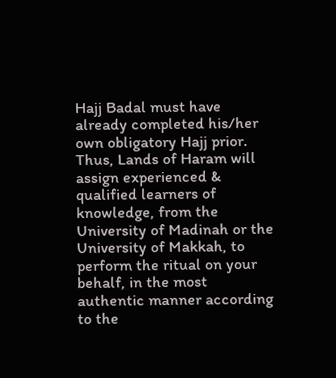Hajj Badal must have already completed his/her own obligatory Hajj prior. Thus, Lands of Haram will assign experienced & qualified learners of knowledge, from the University of Madinah or the University of Makkah, to perform the ritual on your behalf, in the most authentic manner according to the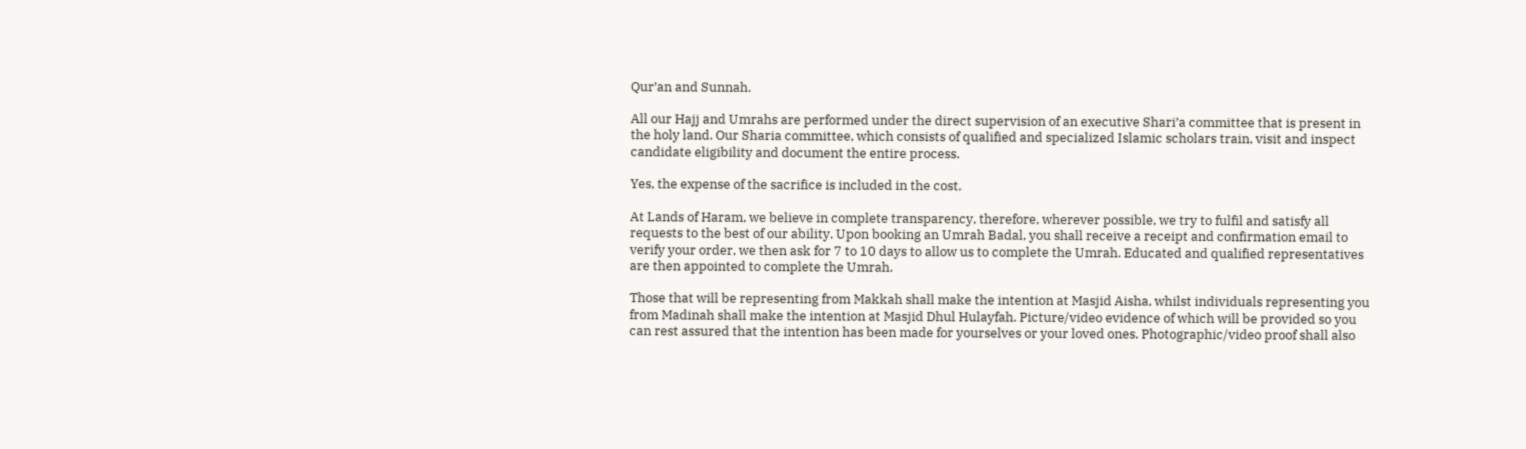Qur’an and Sunnah.

All our Hajj and Umrahs are performed under the direct supervision of an executive Shari’a committee that is present in the holy land. Our Sharia committee, which consists of qualified and specialized Islamic scholars train, visit and inspect candidate eligibility and document the entire process.

Yes, the expense of the sacrifice is included in the cost.

At Lands of Haram, we believe in complete transparency, therefore, wherever possible, we try to fulfil and satisfy all requests to the best of our ability. Upon booking an Umrah Badal, you shall receive a receipt and confirmation email to verify your order, we then ask for 7 to 10 days to allow us to complete the Umrah. Educated and qualified representatives are then appointed to complete the Umrah.

Those that will be representing from Makkah shall make the intention at Masjid Aisha, whilst individuals representing you from Madinah shall make the intention at Masjid Dhul Hulayfah. Picture/video evidence of which will be provided so you can rest assured that the intention has been made for yourselves or your loved ones. Photographic/video proof shall also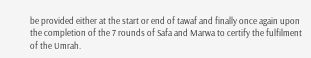be provided either at the start or end of tawaf and finally once again upon the completion of the 7 rounds of Safa and Marwa to certify the fulfilment of the Umrah.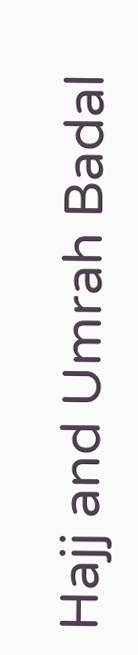Hajj and Umrah Badal